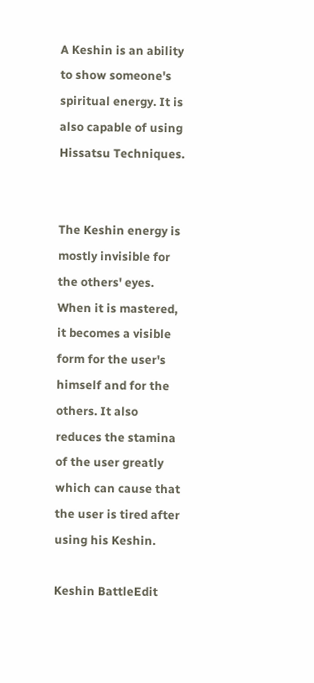A Keshin is an ability to show someone's spiritual energy. It is also capable of using Hissatsu Techniques.


The Keshin energy is mostly invisible for the others' eyes. When it is mastered, it becomes a visible form for the user's himself and for the others. It also reduces the stamina of the user greatly which can cause that the user is tired after using his Keshin.

Keshin BattleEdit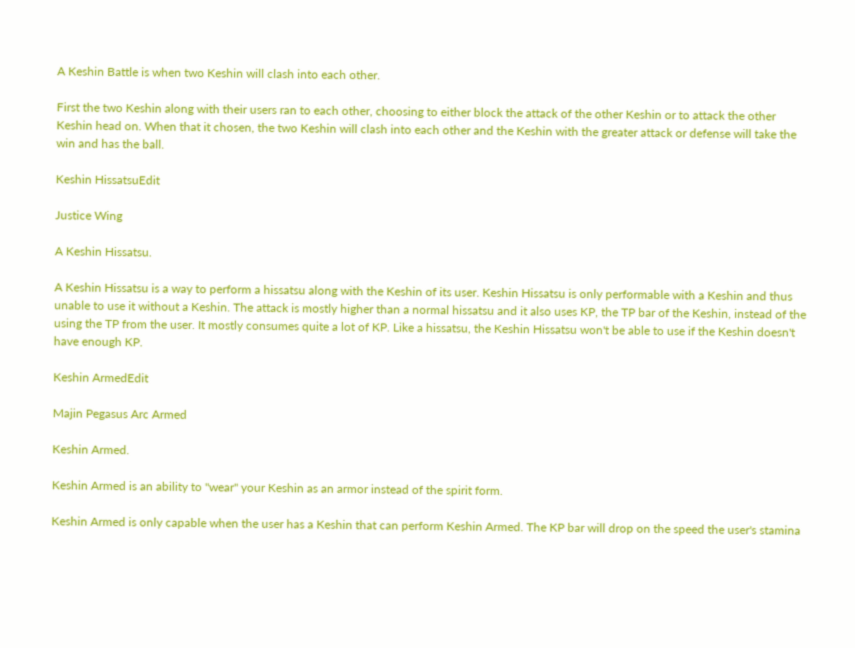A Keshin Battle is when two Keshin will clash into each other.

First the two Keshin along with their users ran to each other, choosing to either block the attack of the other Keshin or to attack the other Keshin head on. When that it chosen, the two Keshin will clash into each other and the Keshin with the greater attack or defense will take the win and has the ball.

Keshin HissatsuEdit

Justice Wing

A Keshin Hissatsu.

A Keshin Hissatsu is a way to perform a hissatsu along with the Keshin of its user. Keshin Hissatsu is only performable with a Keshin and thus unable to use it without a Keshin. The attack is mostly higher than a normal hissatsu and it also uses KP, the TP bar of the Keshin, instead of the using the TP from the user. It mostly consumes quite a lot of KP. Like a hissatsu, the Keshin Hissatsu won't be able to use if the Keshin doesn't have enough KP.

Keshin ArmedEdit

Majin Pegasus Arc Armed

Keshin Armed.

Keshin Armed is an ability to "wear" your Keshin as an armor instead of the spirit form.

Keshin Armed is only capable when the user has a Keshin that can perform Keshin Armed. The KP bar will drop on the speed the user's stamina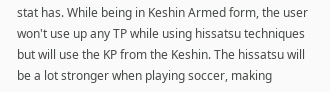stat has. While being in Keshin Armed form, the user won't use up any TP while using hissatsu techniques but will use the KP from the Keshin. The hissatsu will be a lot stronger when playing soccer, making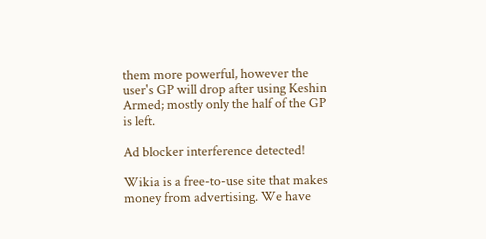them more powerful, however the user's GP will drop after using Keshin Armed; mostly only the half of the GP is left.

Ad blocker interference detected!

Wikia is a free-to-use site that makes money from advertising. We have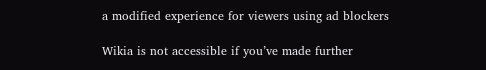a modified experience for viewers using ad blockers

Wikia is not accessible if you’ve made further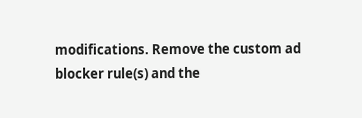modifications. Remove the custom ad blocker rule(s) and the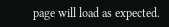page will load as expected.